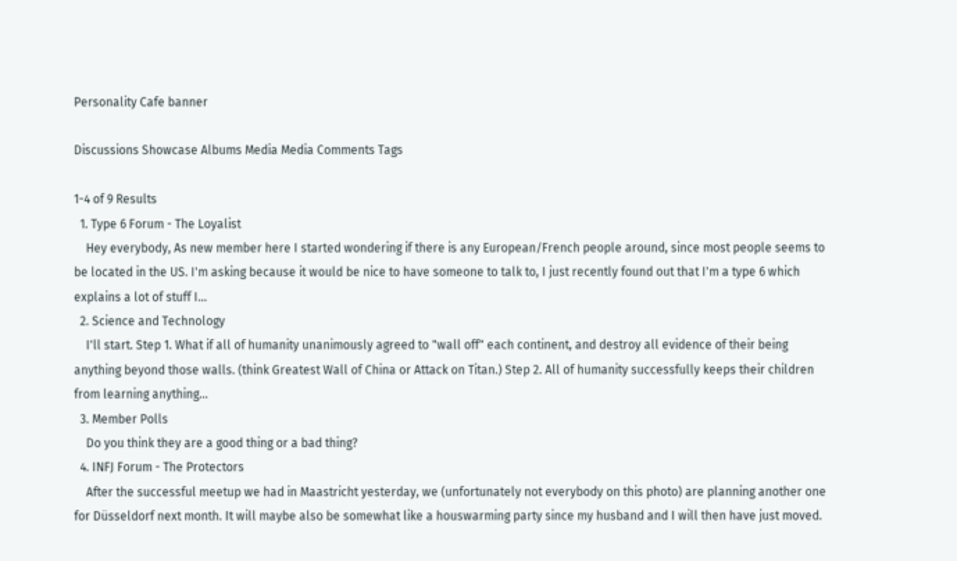Personality Cafe banner

Discussions Showcase Albums Media Media Comments Tags

1-4 of 9 Results
  1. Type 6 Forum - The Loyalist
    Hey everybody, As new member here I started wondering if there is any European/French people around, since most people seems to be located in the US. I'm asking because it would be nice to have someone to talk to, I just recently found out that I'm a type 6 which explains a lot of stuff I...
  2. Science and Technology
    I'll start. Step 1. What if all of humanity unanimously agreed to "wall off" each continent, and destroy all evidence of their being anything beyond those walls. (think Greatest Wall of China or Attack on Titan.) Step 2. All of humanity successfully keeps their children from learning anything...
  3. Member Polls
    Do you think they are a good thing or a bad thing?
  4. INFJ Forum - The Protectors
    After the successful meetup we had in Maastricht yesterday, we (unfortunately not everybody on this photo) are planning another one for Düsseldorf next month. It will maybe also be somewhat like a houswarming party since my husband and I will then have just moved.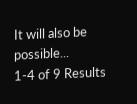It will also be possible...
1-4 of 9 Results